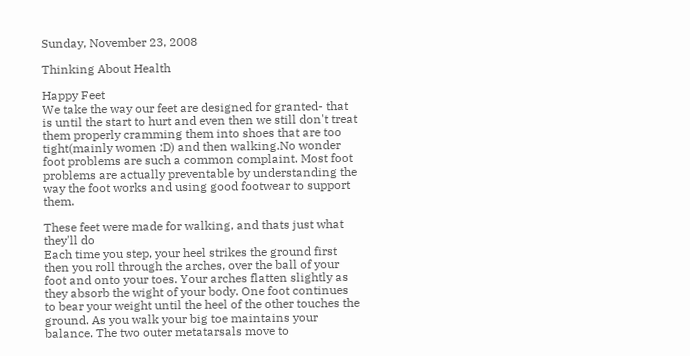Sunday, November 23, 2008

Thinking About Health

Happy Feet
We take the way our feet are designed for granted- that is until the start to hurt and even then we still don't treat them properly cramming them into shoes that are too tight(mainly women :D) and then walking.No wonder foot problems are such a common complaint. Most foot problems are actually preventable by understanding the way the foot works and using good footwear to support them.

These feet were made for walking, and thats just what they'll do
Each time you step, your heel strikes the ground first then you roll through the arches, over the ball of your foot and onto your toes. Your arches flatten slightly as they absorb the wight of your body. One foot continues to bear your weight until the heel of the other touches the ground. As you walk your big toe maintains your balance. The two outer metatarsals move to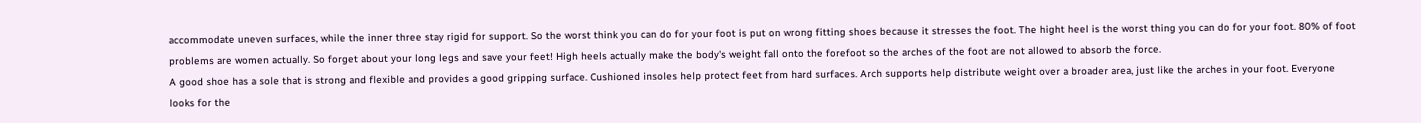accommodate uneven surfaces, while the inner three stay rigid for support. So the worst think you can do for your foot is put on wrong fitting shoes because it stresses the foot. The hight heel is the worst thing you can do for your foot. 80% of foot problems are women actually. So forget about your long legs and save your feet! High heels actually make the body's weight fall onto the forefoot so the arches of the foot are not allowed to absorb the force.
A good shoe has a sole that is strong and flexible and provides a good gripping surface. Cushioned insoles help protect feet from hard surfaces. Arch supports help distribute weight over a broader area, just like the arches in your foot. Everyone looks for the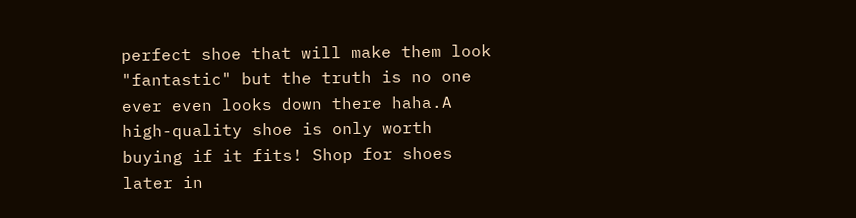perfect shoe that will make them look "fantastic" but the truth is no one ever even looks down there haha.A high-quality shoe is only worth buying if it fits! Shop for shoes later in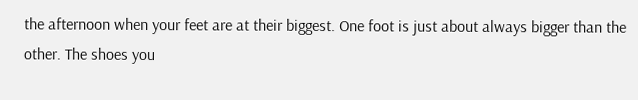the afternoon when your feet are at their biggest. One foot is just about always bigger than the other. The shoes you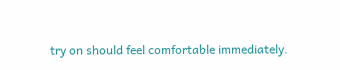try on should feel comfortable immediately.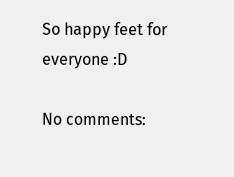So happy feet for everyone :D

No comments: